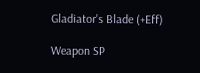Gladiator's Blade (+Eff)

Weapon SP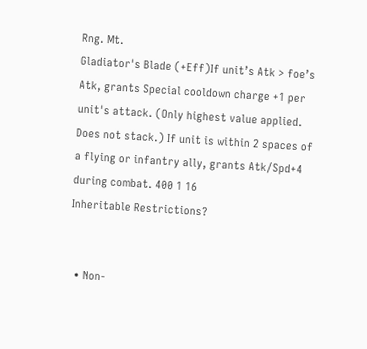Rng. Mt.
Gladiator's Blade (+Eff)If unit’s Atk > foe’s Atk, grants Special cooldown charge +1 per unit's attack. (Only highest value applied. Does not stack.) If unit is within 2 spaces of a flying or infantry ally, grants Atk/Spd+4 during combat. 400 1 16
Inheritable Restrictions?


  • Non-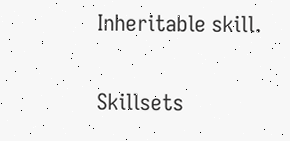Inheritable skill.

Skillsets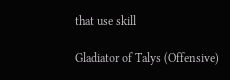that use skill

Gladiator of Talys (Offensive)